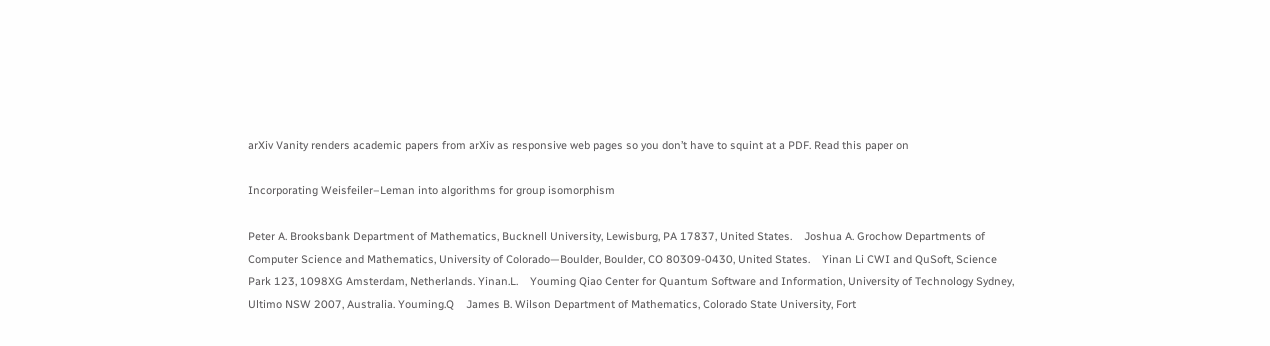arXiv Vanity renders academic papers from arXiv as responsive web pages so you don’t have to squint at a PDF. Read this paper on

Incorporating Weisfeiler–Leman into algorithms for group isomorphism

Peter A. Brooksbank Department of Mathematics, Bucknell University, Lewisburg, PA 17837, United States.    Joshua A. Grochow Departments of Computer Science and Mathematics, University of Colorado—Boulder, Boulder, CO 80309-0430, United States.    Yinan Li CWI and QuSoft, Science Park 123, 1098XG Amsterdam, Netherlands. Yinan.L.    Youming Qiao Center for Quantum Software and Information, University of Technology Sydney, Ultimo NSW 2007, Australia. Youming.Q    James B. Wilson Department of Mathematics, Colorado State University, Fort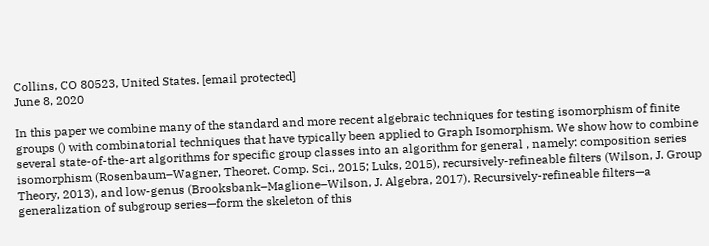Collins, CO 80523, United States. [email protected]
June 8, 2020

In this paper we combine many of the standard and more recent algebraic techniques for testing isomorphism of finite groups () with combinatorial techniques that have typically been applied to Graph Isomorphism. We show how to combine several state-of-the-art algorithms for specific group classes into an algorithm for general , namely: composition series isomorphism (Rosenbaum–Wagner, Theoret. Comp. Sci., 2015; Luks, 2015), recursively-refineable filters (Wilson, J. Group Theory, 2013), and low-genus (Brooksbank–Maglione–Wilson, J. Algebra, 2017). Recursively-refineable filters—a generalization of subgroup series—form the skeleton of this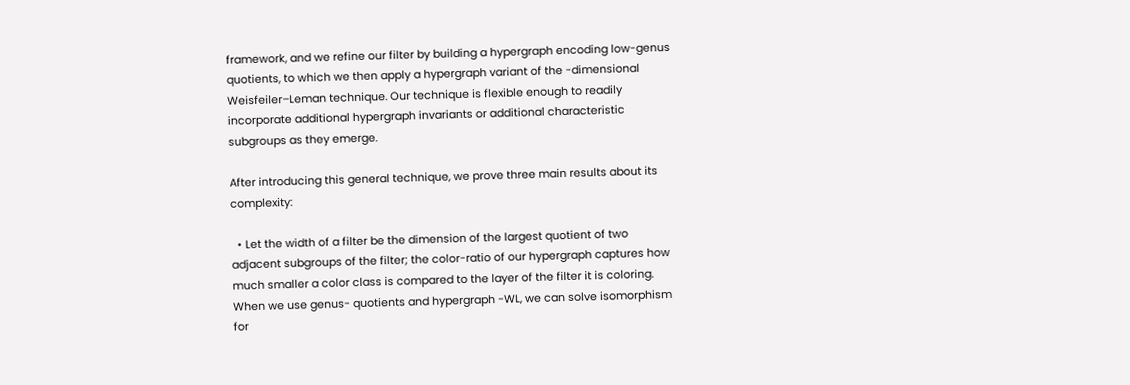framework, and we refine our filter by building a hypergraph encoding low-genus quotients, to which we then apply a hypergraph variant of the -dimensional Weisfeiler–Leman technique. Our technique is flexible enough to readily incorporate additional hypergraph invariants or additional characteristic subgroups as they emerge.

After introducing this general technique, we prove three main results about its complexity:

  • Let the width of a filter be the dimension of the largest quotient of two adjacent subgroups of the filter; the color-ratio of our hypergraph captures how much smaller a color class is compared to the layer of the filter it is coloring. When we use genus- quotients and hypergraph -WL, we can solve isomorphism for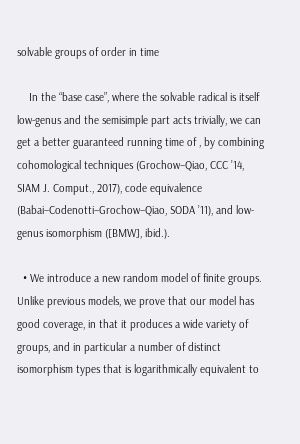solvable groups of order in time

    In the “base case”, where the solvable radical is itself low-genus and the semisimple part acts trivially, we can get a better guaranteed running time of , by combining cohomological techniques (Grochow–Qiao, CCC ’14, SIAM J. Comput., 2017), code equivalence (Babai–Codenotti–Grochow–Qiao, SODA ’11), and low-genus isomorphism ([BMW], ibid.).

  • We introduce a new random model of finite groups. Unlike previous models, we prove that our model has good coverage, in that it produces a wide variety of groups, and in particular a number of distinct isomorphism types that is logarithmically equivalent to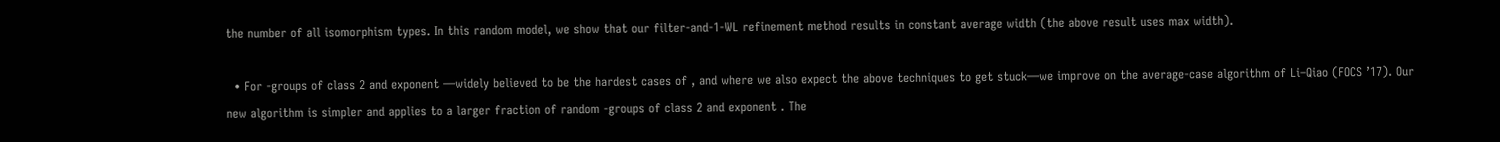the number of all isomorphism types. In this random model, we show that our filter-and-1-WL refinement method results in constant average width (the above result uses max width).

  • For -groups of class 2 and exponent —widely believed to be the hardest cases of , and where we also expect the above techniques to get stuck—we improve on the average-case algorithm of Li–Qiao (FOCS ’17). Our new algorithm is simpler and applies to a larger fraction of random -groups of class 2 and exponent . The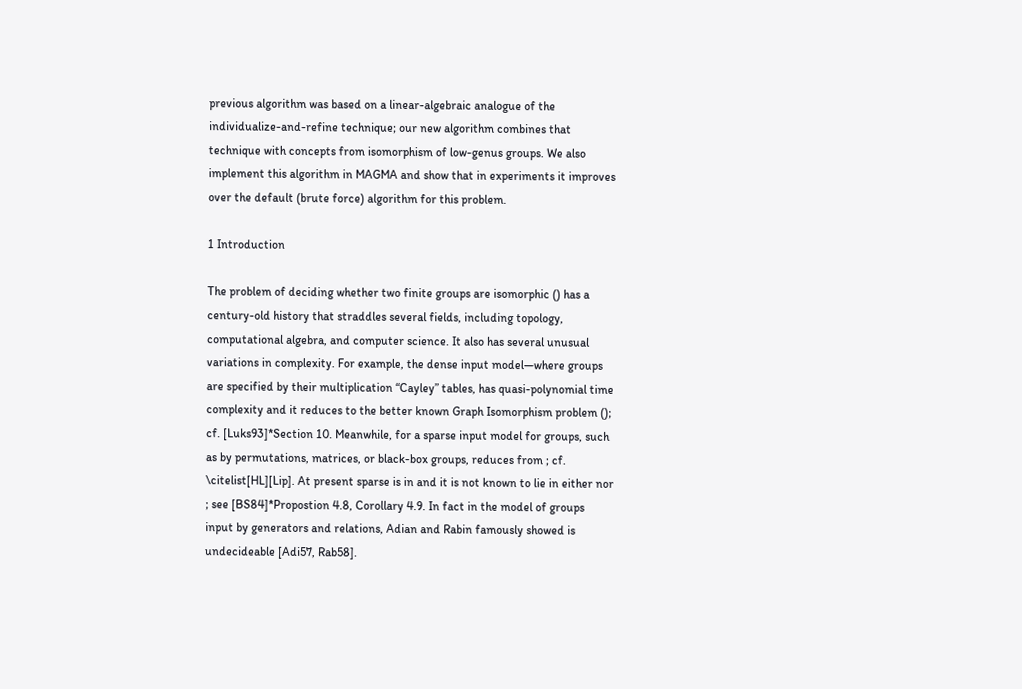previous algorithm was based on a linear-algebraic analogue of the individualize-and-refine technique; our new algorithm combines that technique with concepts from isomorphism of low-genus groups. We also implement this algorithm in MAGMA and show that in experiments it improves over the default (brute force) algorithm for this problem.

1 Introduction

The problem of deciding whether two finite groups are isomorphic () has a century-old history that straddles several fields, including topology, computational algebra, and computer science. It also has several unusual variations in complexity. For example, the dense input model—where groups are specified by their multiplication “Cayley” tables, has quasi-polynomial time complexity and it reduces to the better known Graph Isomorphism problem (); cf. [Luks93]*Section 10. Meanwhile, for a sparse input model for groups, such as by permutations, matrices, or black-box groups, reduces from ; cf. \citelist[HL][Lip]. At present sparse is in and it is not known to lie in either nor ; see [BS84]*Propostion 4.8, Corollary 4.9. In fact in the model of groups input by generators and relations, Adian and Rabin famously showed is undecideable [Adi57, Rab58].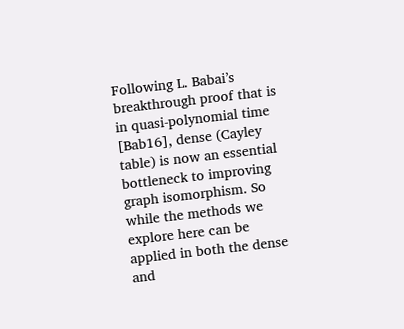Following L. Babai’s breakthrough proof that is in quasi-polynomial time [Bab16], dense (Cayley table) is now an essential bottleneck to improving graph isomorphism. So while the methods we explore here can be applied in both the dense and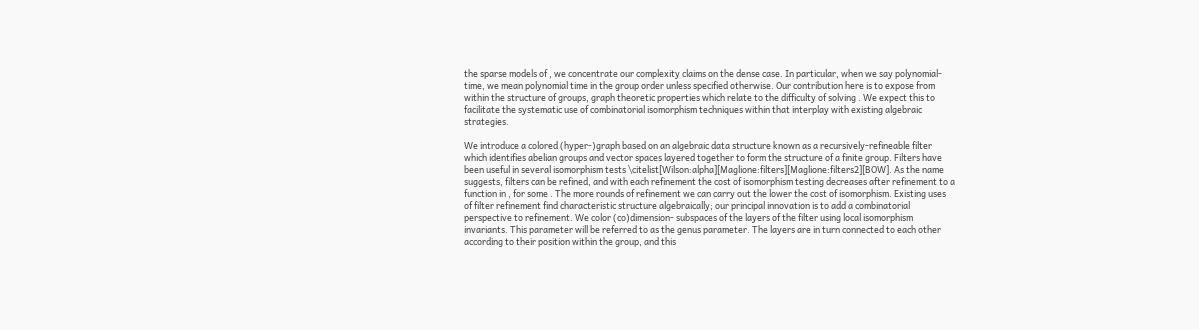the sparse models of , we concentrate our complexity claims on the dense case. In particular, when we say polynomial-time, we mean polynomial time in the group order unless specified otherwise. Our contribution here is to expose from within the structure of groups, graph theoretic properties which relate to the difficulty of solving . We expect this to facilitate the systematic use of combinatorial isomorphism techniques within that interplay with existing algebraic strategies.

We introduce a colored (hyper-)graph based on an algebraic data structure known as a recursively-refineable filter which identifies abelian groups and vector spaces layered together to form the structure of a finite group. Filters have been useful in several isomorphism tests \citelist[Wilson:alpha][Maglione:filters][Maglione:filters2][BOW]. As the name suggests, filters can be refined, and with each refinement the cost of isomorphism testing decreases after refinement to a function in , for some . The more rounds of refinement we can carry out the lower the cost of isomorphism. Existing uses of filter refinement find characteristic structure algebraically; our principal innovation is to add a combinatorial perspective to refinement. We color (co)dimension- subspaces of the layers of the filter using local isomorphism invariants. This parameter will be referred to as the genus parameter. The layers are in turn connected to each other according to their position within the group, and this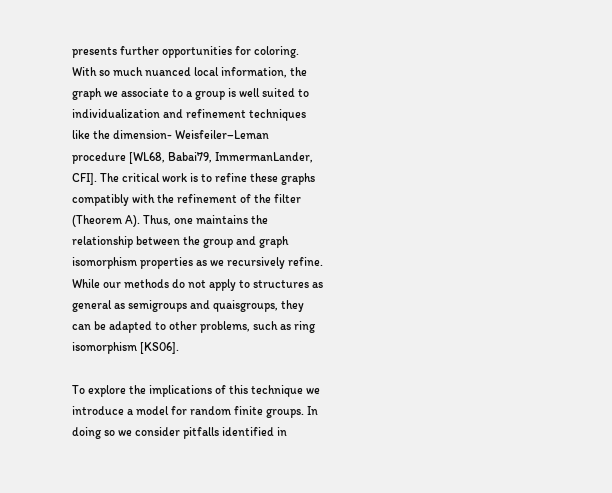presents further opportunities for coloring. With so much nuanced local information, the graph we associate to a group is well suited to individualization and refinement techniques like the dimension- Weisfeiler–Leman procedure [WL68, Babai79, ImmermanLander, CFI]. The critical work is to refine these graphs compatibly with the refinement of the filter (Theorem A). Thus, one maintains the relationship between the group and graph isomorphism properties as we recursively refine. While our methods do not apply to structures as general as semigroups and quaisgroups, they can be adapted to other problems, such as ring isomorphism [KS06].

To explore the implications of this technique we introduce a model for random finite groups. In doing so we consider pitfalls identified in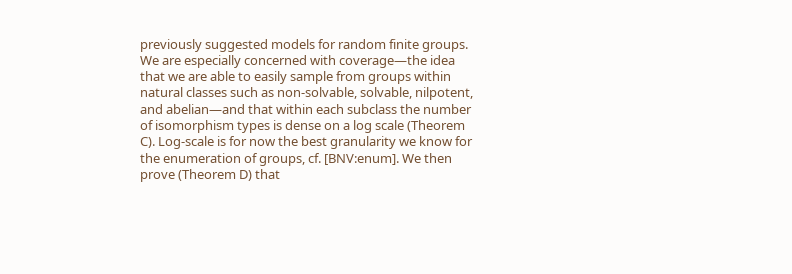previously suggested models for random finite groups. We are especially concerned with coverage—the idea that we are able to easily sample from groups within natural classes such as non-solvable, solvable, nilpotent, and abelian—and that within each subclass the number of isomorphism types is dense on a log scale (Theorem C). Log-scale is for now the best granularity we know for the enumeration of groups, cf. [BNV:enum]. We then prove (Theorem D) that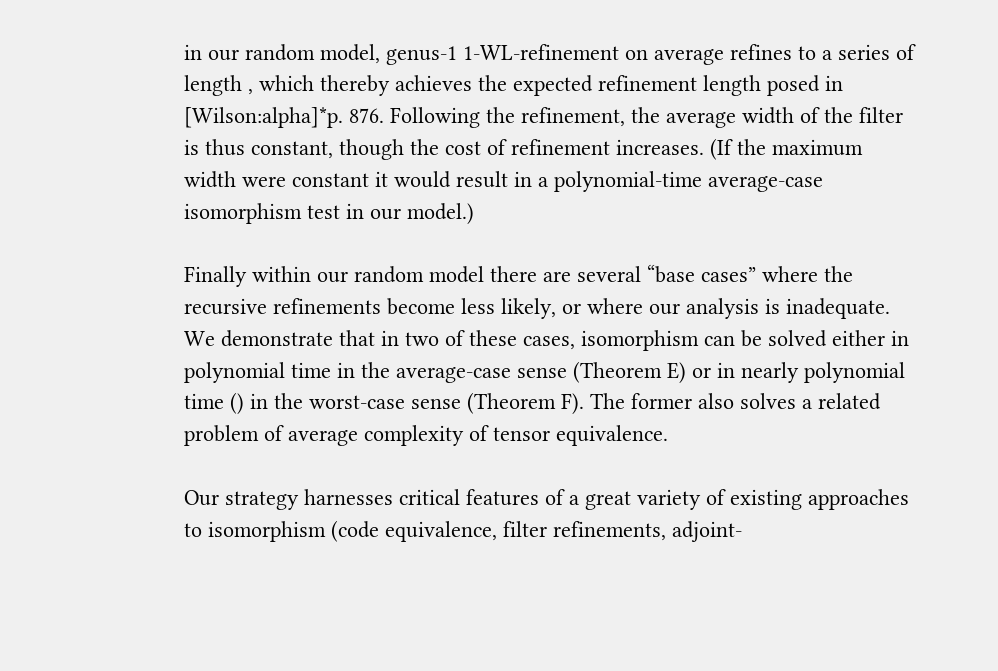in our random model, genus-1 1-WL-refinement on average refines to a series of length , which thereby achieves the expected refinement length posed in [Wilson:alpha]*p. 876. Following the refinement, the average width of the filter is thus constant, though the cost of refinement increases. (If the maximum width were constant it would result in a polynomial-time average-case isomorphism test in our model.)

Finally within our random model there are several “base cases” where the recursive refinements become less likely, or where our analysis is inadequate. We demonstrate that in two of these cases, isomorphism can be solved either in polynomial time in the average-case sense (Theorem E) or in nearly polynomial time () in the worst-case sense (Theorem F). The former also solves a related problem of average complexity of tensor equivalence.

Our strategy harnesses critical features of a great variety of existing approaches to isomorphism (code equivalence, filter refinements, adjoint-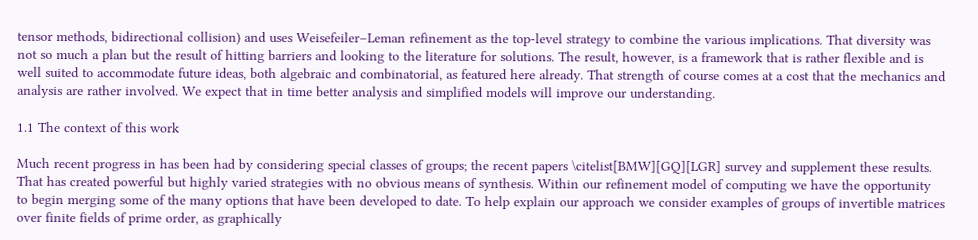tensor methods, bidirectional collision) and uses Weisefeiler–Leman refinement as the top-level strategy to combine the various implications. That diversity was not so much a plan but the result of hitting barriers and looking to the literature for solutions. The result, however, is a framework that is rather flexible and is well suited to accommodate future ideas, both algebraic and combinatorial, as featured here already. That strength of course comes at a cost that the mechanics and analysis are rather involved. We expect that in time better analysis and simplified models will improve our understanding.

1.1 The context of this work

Much recent progress in has been had by considering special classes of groups; the recent papers \citelist[BMW][GQ][LGR] survey and supplement these results. That has created powerful but highly varied strategies with no obvious means of synthesis. Within our refinement model of computing we have the opportunity to begin merging some of the many options that have been developed to date. To help explain our approach we consider examples of groups of invertible matrices over finite fields of prime order, as graphically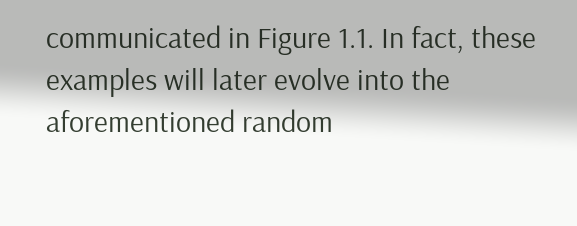communicated in Figure 1.1. In fact, these examples will later evolve into the aforementioned random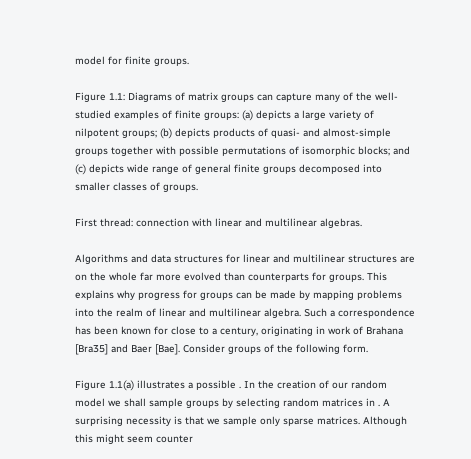model for finite groups.

Figure 1.1: Diagrams of matrix groups can capture many of the well-studied examples of finite groups: (a) depicts a large variety of nilpotent groups; (b) depicts products of quasi- and almost-simple groups together with possible permutations of isomorphic blocks; and (c) depicts wide range of general finite groups decomposed into smaller classes of groups.

First thread: connection with linear and multilinear algebras.

Algorithms and data structures for linear and multilinear structures are on the whole far more evolved than counterparts for groups. This explains why progress for groups can be made by mapping problems into the realm of linear and multilinear algebra. Such a correspondence has been known for close to a century, originating in work of Brahana [Bra35] and Baer [Bae]. Consider groups of the following form.

Figure 1.1(a) illustrates a possible . In the creation of our random model we shall sample groups by selecting random matrices in . A surprising necessity is that we sample only sparse matrices. Although this might seem counter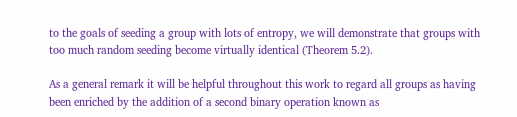to the goals of seeding a group with lots of entropy, we will demonstrate that groups with too much random seeding become virtually identical (Theorem 5.2).

As a general remark it will be helpful throughout this work to regard all groups as having been enriched by the addition of a second binary operation known as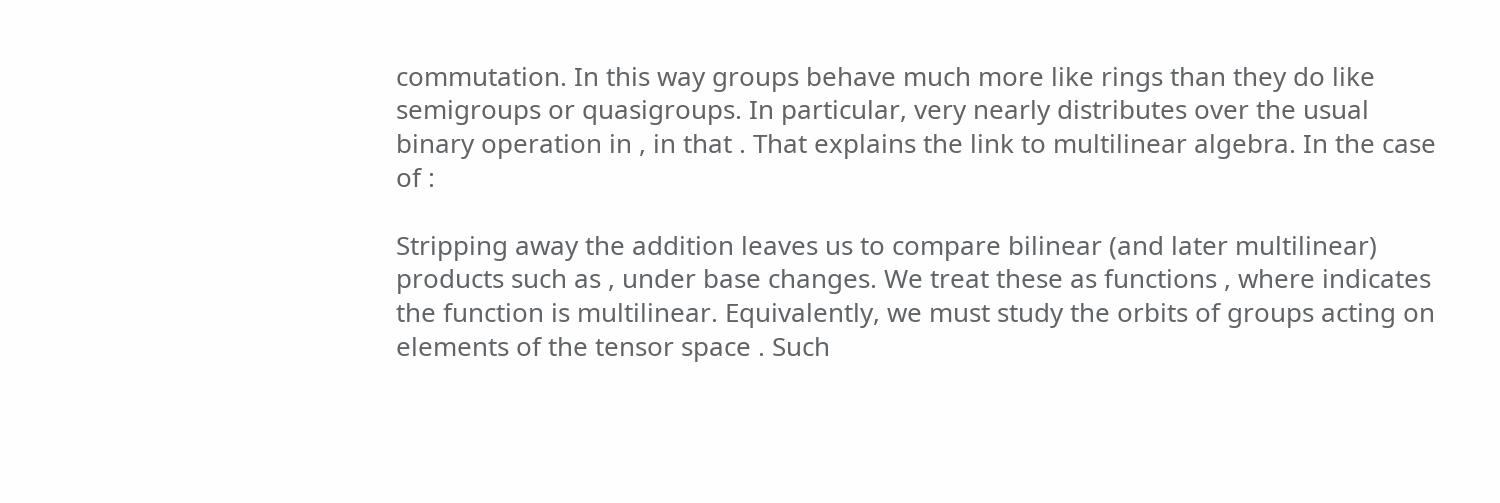commutation. In this way groups behave much more like rings than they do like semigroups or quasigroups. In particular, very nearly distributes over the usual binary operation in , in that . That explains the link to multilinear algebra. In the case of :

Stripping away the addition leaves us to compare bilinear (and later multilinear) products such as , under base changes. We treat these as functions , where indicates the function is multilinear. Equivalently, we must study the orbits of groups acting on elements of the tensor space . Such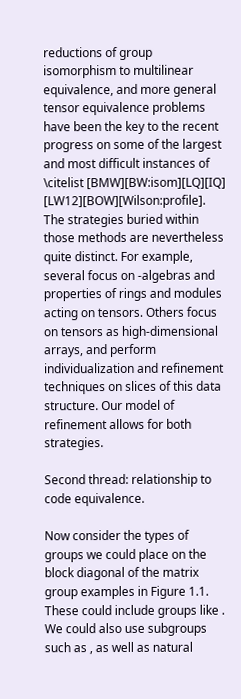reductions of group isomorphism to multilinear equivalence, and more general tensor equivalence problems have been the key to the recent progress on some of the largest and most difficult instances of \citelist [BMW][BW:isom][LQ][IQ] [LW12][BOW][Wilson:profile]. The strategies buried within those methods are nevertheless quite distinct. For example, several focus on -algebras and properties of rings and modules acting on tensors. Others focus on tensors as high-dimensional arrays, and perform individualization and refinement techniques on slices of this data structure. Our model of refinement allows for both strategies.

Second thread: relationship to code equivalence.

Now consider the types of groups we could place on the block diagonal of the matrix group examples in Figure 1.1. These could include groups like . We could also use subgroups such as , as well as natural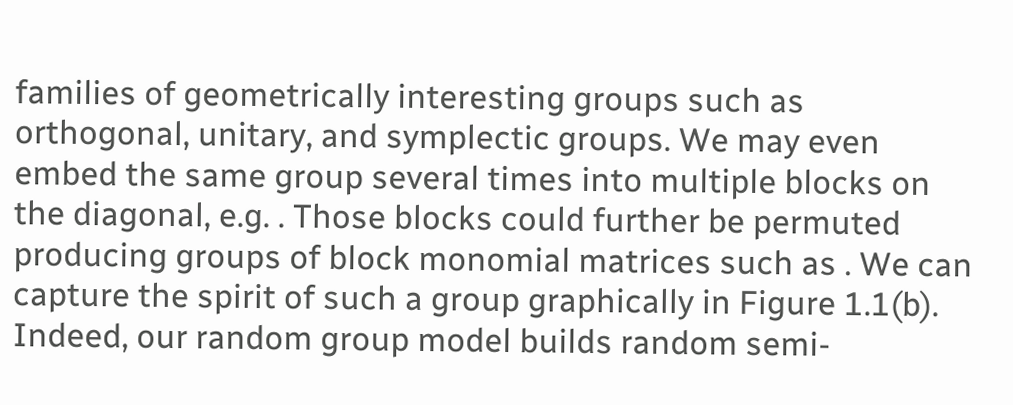families of geometrically interesting groups such as orthogonal, unitary, and symplectic groups. We may even embed the same group several times into multiple blocks on the diagonal, e.g. . Those blocks could further be permuted producing groups of block monomial matrices such as . We can capture the spirit of such a group graphically in Figure 1.1(b). Indeed, our random group model builds random semi-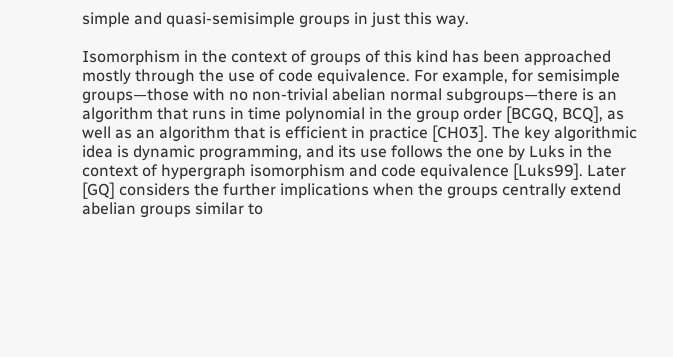simple and quasi-semisimple groups in just this way.

Isomorphism in the context of groups of this kind has been approached mostly through the use of code equivalence. For example, for semisimple groups—those with no non-trivial abelian normal subgroups—there is an algorithm that runs in time polynomial in the group order [BCGQ, BCQ], as well as an algorithm that is efficient in practice [CH03]. The key algorithmic idea is dynamic programming, and its use follows the one by Luks in the context of hypergraph isomorphism and code equivalence [Luks99]. Later [GQ] considers the further implications when the groups centrally extend abelian groups similar to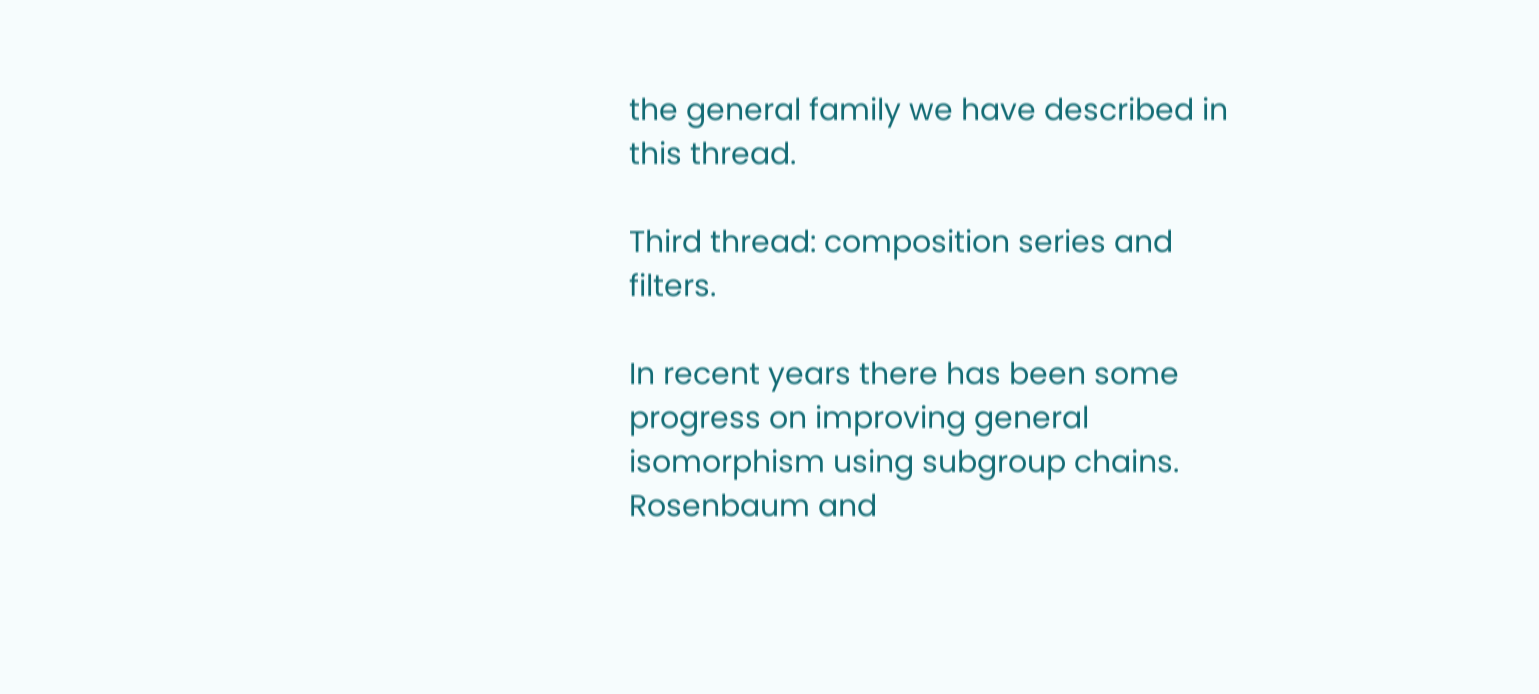the general family we have described in this thread.

Third thread: composition series and filters.

In recent years there has been some progress on improving general isomorphism using subgroup chains. Rosenbaum and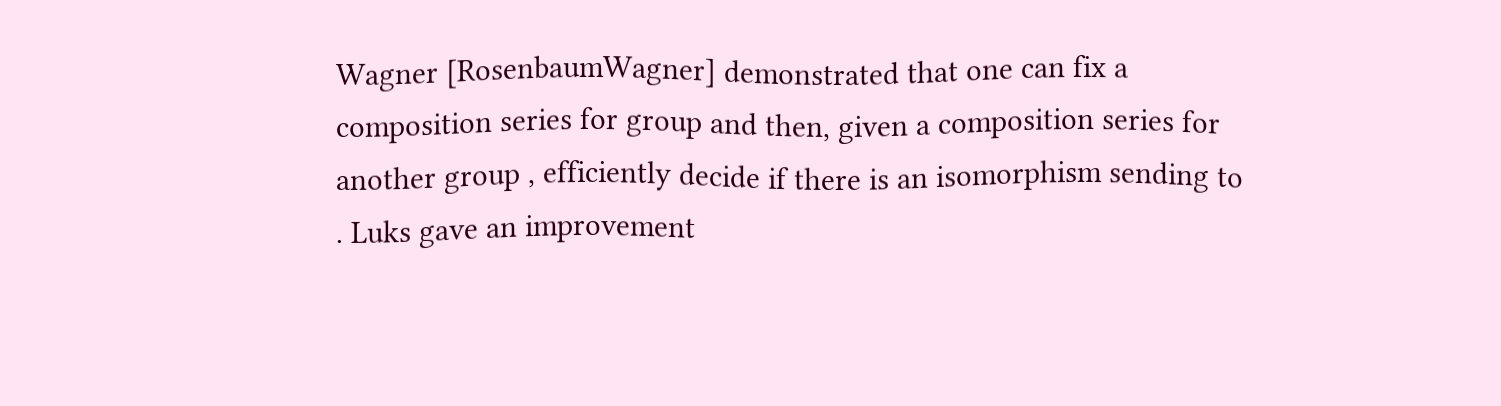Wagner [RosenbaumWagner] demonstrated that one can fix a composition series for group and then, given a composition series for another group , efficiently decide if there is an isomorphism sending to . Luks gave an improvement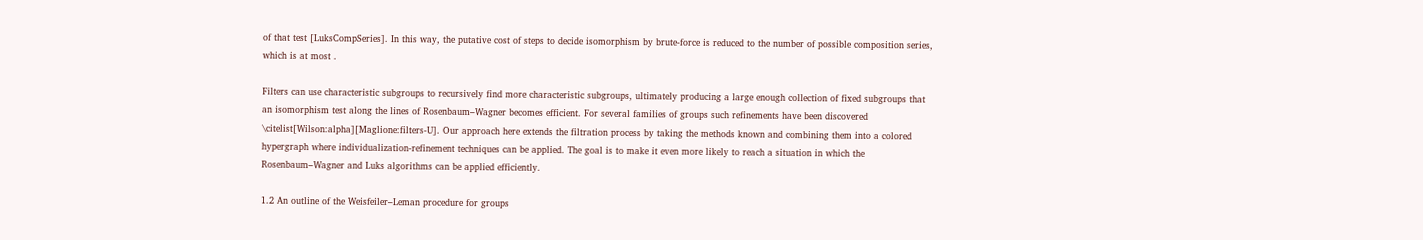of that test [LuksCompSeries]. In this way, the putative cost of steps to decide isomorphism by brute-force is reduced to the number of possible composition series, which is at most .

Filters can use characteristic subgroups to recursively find more characteristic subgroups, ultimately producing a large enough collection of fixed subgroups that an isomorphism test along the lines of Rosenbaum–Wagner becomes efficient. For several families of groups such refinements have been discovered \citelist[Wilson:alpha][Maglione:filters-U]. Our approach here extends the filtration process by taking the methods known and combining them into a colored hypergraph where individualization-refinement techniques can be applied. The goal is to make it even more likely to reach a situation in which the Rosenbaum–Wagner and Luks algorithms can be applied efficiently.

1.2 An outline of the Weisfeiler–Leman procedure for groups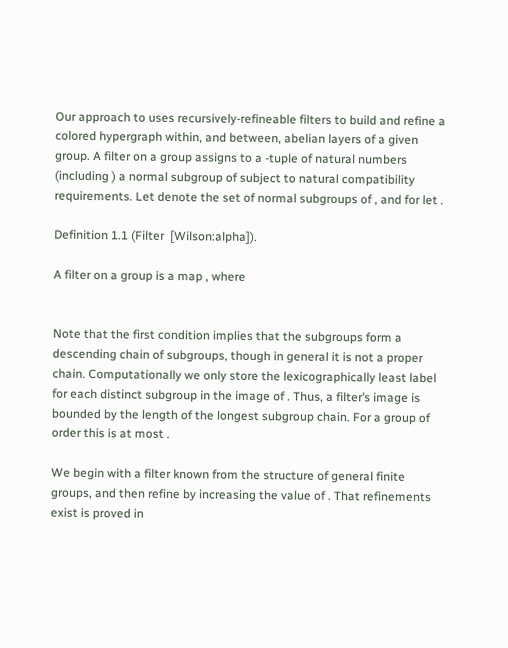Our approach to uses recursively-refineable filters to build and refine a colored hypergraph within, and between, abelian layers of a given group. A filter on a group assigns to a -tuple of natural numbers (including ) a normal subgroup of subject to natural compatibility requirements. Let denote the set of normal subgroups of , and for let .

Definition 1.1 (Filter  [Wilson:alpha]).

A filter on a group is a map , where


Note that the first condition implies that the subgroups form a descending chain of subgroups, though in general it is not a proper chain. Computationally we only store the lexicographically least label for each distinct subgroup in the image of . Thus, a filter’s image is bounded by the length of the longest subgroup chain. For a group of order this is at most .

We begin with a filter known from the structure of general finite groups, and then refine by increasing the value of . That refinements exist is proved in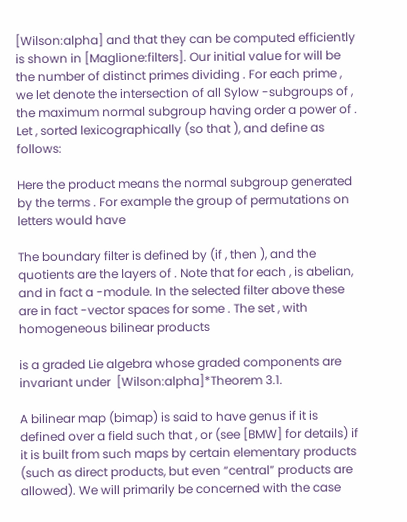[Wilson:alpha] and that they can be computed efficiently is shown in [Maglione:filters]. Our initial value for will be the number of distinct primes dividing . For each prime , we let denote the intersection of all Sylow -subgroups of , the maximum normal subgroup having order a power of . Let , sorted lexicographically (so that ), and define as follows:

Here the product means the normal subgroup generated by the terms . For example the group of permutations on letters would have

The boundary filter is defined by (if , then ), and the quotients are the layers of . Note that for each , is abelian, and in fact a -module. In the selected filter above these are in fact -vector spaces for some . The set , with homogeneous bilinear products

is a graded Lie algebra whose graded components are invariant under  [Wilson:alpha]*Theorem 3.1.

A bilinear map (bimap) is said to have genus if it is defined over a field such that , or (see [BMW] for details) if it is built from such maps by certain elementary products (such as direct products, but even “central” products are allowed). We will primarily be concerned with the case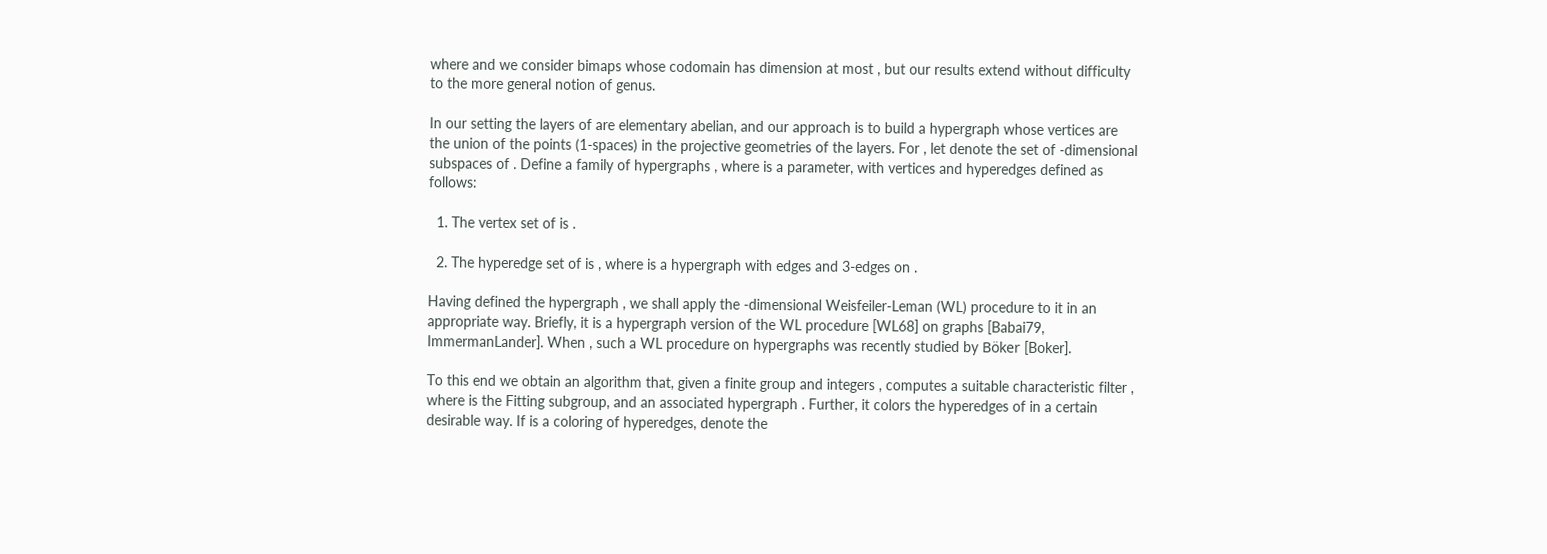where and we consider bimaps whose codomain has dimension at most , but our results extend without difficulty to the more general notion of genus.

In our setting the layers of are elementary abelian, and our approach is to build a hypergraph whose vertices are the union of the points (1-spaces) in the projective geometries of the layers. For , let denote the set of -dimensional subspaces of . Define a family of hypergraphs , where is a parameter, with vertices and hyperedges defined as follows:

  1. The vertex set of is .

  2. The hyperedge set of is , where is a hypergraph with edges and 3-edges on .

Having defined the hypergraph , we shall apply the -dimensional Weisfeiler-Leman (WL) procedure to it in an appropriate way. Briefly, it is a hypergraph version of the WL procedure [WL68] on graphs [Babai79, ImmermanLander]. When , such a WL procedure on hypergraphs was recently studied by Böker [Boker].

To this end we obtain an algorithm that, given a finite group and integers , computes a suitable characteristic filter , where is the Fitting subgroup, and an associated hypergraph . Further, it colors the hyperedges of in a certain desirable way. If is a coloring of hyperedges, denote the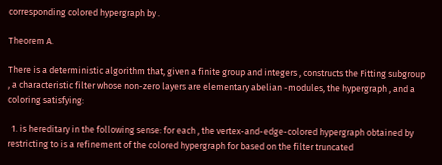corresponding colored hypergraph by .

Theorem A.

There is a deterministic algorithm that, given a finite group and integers , constructs the Fitting subgroup , a characteristic filter whose non-zero layers are elementary abelian -modules, the hypergraph , and a coloring satisfying:

  1. is hereditary in the following sense: for each , the vertex-and-edge-colored hypergraph obtained by restricting to is a refinement of the colored hypergraph for based on the filter truncated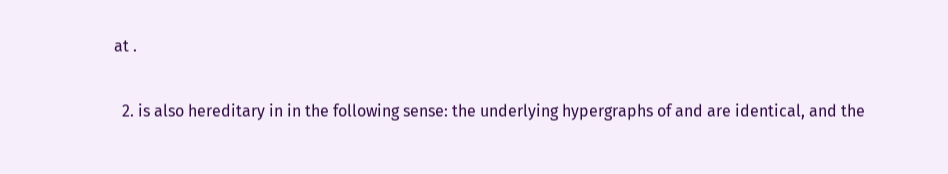at .

  2. is also hereditary in in the following sense: the underlying hypergraphs of and are identical, and the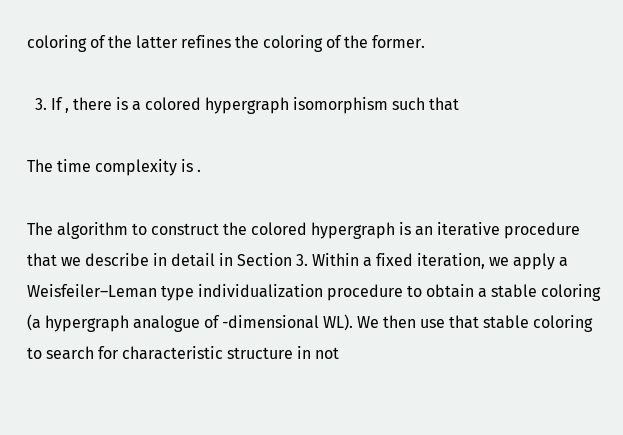coloring of the latter refines the coloring of the former.

  3. If , there is a colored hypergraph isomorphism such that

The time complexity is .

The algorithm to construct the colored hypergraph is an iterative procedure that we describe in detail in Section 3. Within a fixed iteration, we apply a Weisfeiler–Leman type individualization procedure to obtain a stable coloring (a hypergraph analogue of -dimensional WL). We then use that stable coloring to search for characteristic structure in not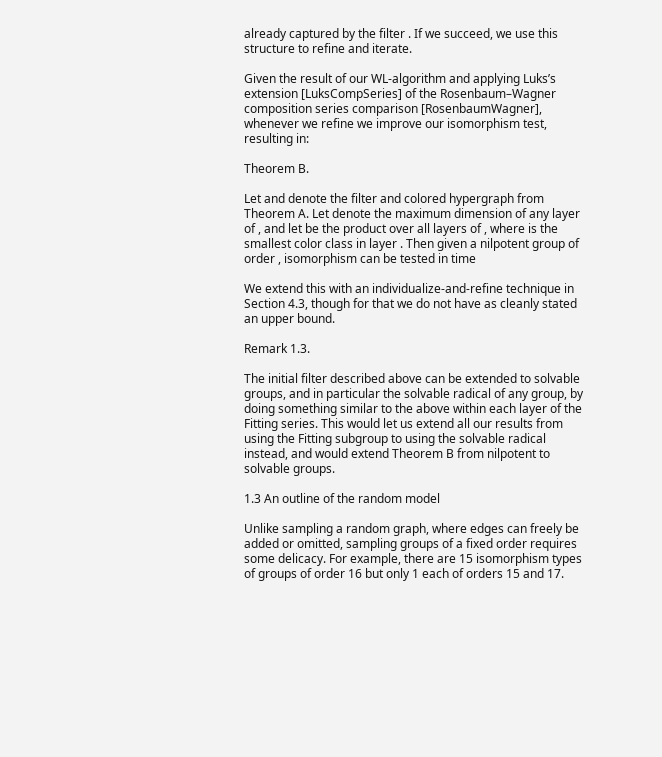already captured by the filter . If we succeed, we use this structure to refine and iterate.

Given the result of our WL-algorithm and applying Luks’s extension [LuksCompSeries] of the Rosenbaum–Wagner composition series comparison [RosenbaumWagner], whenever we refine we improve our isomorphism test, resulting in:

Theorem B.

Let and denote the filter and colored hypergraph from Theorem A. Let denote the maximum dimension of any layer of , and let be the product over all layers of , where is the smallest color class in layer . Then given a nilpotent group of order , isomorphism can be tested in time

We extend this with an individualize-and-refine technique in Section 4.3, though for that we do not have as cleanly stated an upper bound.

Remark 1.3.

The initial filter described above can be extended to solvable groups, and in particular the solvable radical of any group, by doing something similar to the above within each layer of the Fitting series. This would let us extend all our results from using the Fitting subgroup to using the solvable radical instead, and would extend Theorem B from nilpotent to solvable groups.

1.3 An outline of the random model

Unlike sampling a random graph, where edges can freely be added or omitted, sampling groups of a fixed order requires some delicacy. For example, there are 15 isomorphism types of groups of order 16 but only 1 each of orders 15 and 17.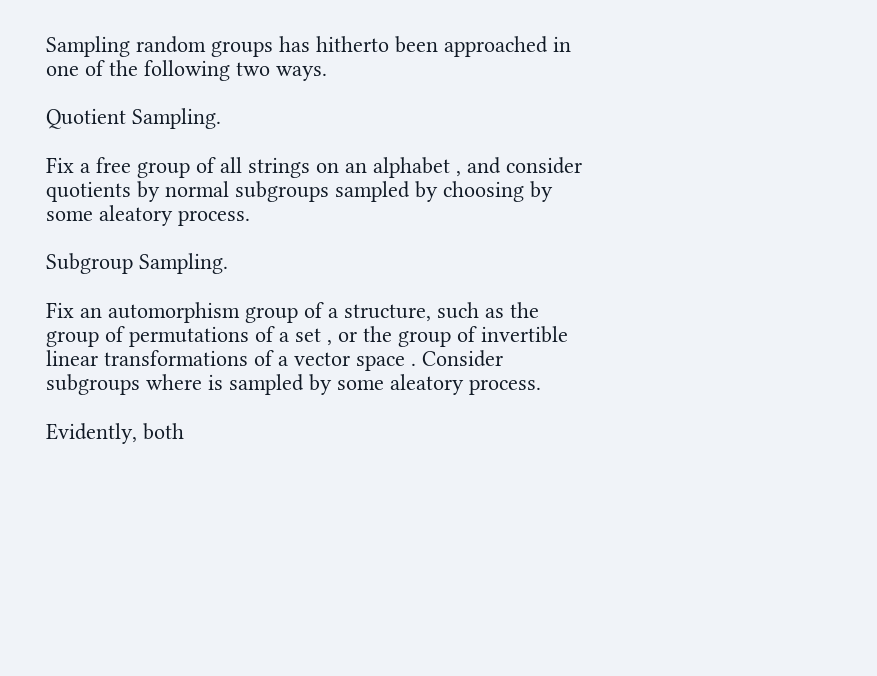Sampling random groups has hitherto been approached in one of the following two ways.

Quotient Sampling.

Fix a free group of all strings on an alphabet , and consider quotients by normal subgroups sampled by choosing by some aleatory process.

Subgroup Sampling.

Fix an automorphism group of a structure, such as the group of permutations of a set , or the group of invertible linear transformations of a vector space . Consider subgroups where is sampled by some aleatory process.

Evidently, both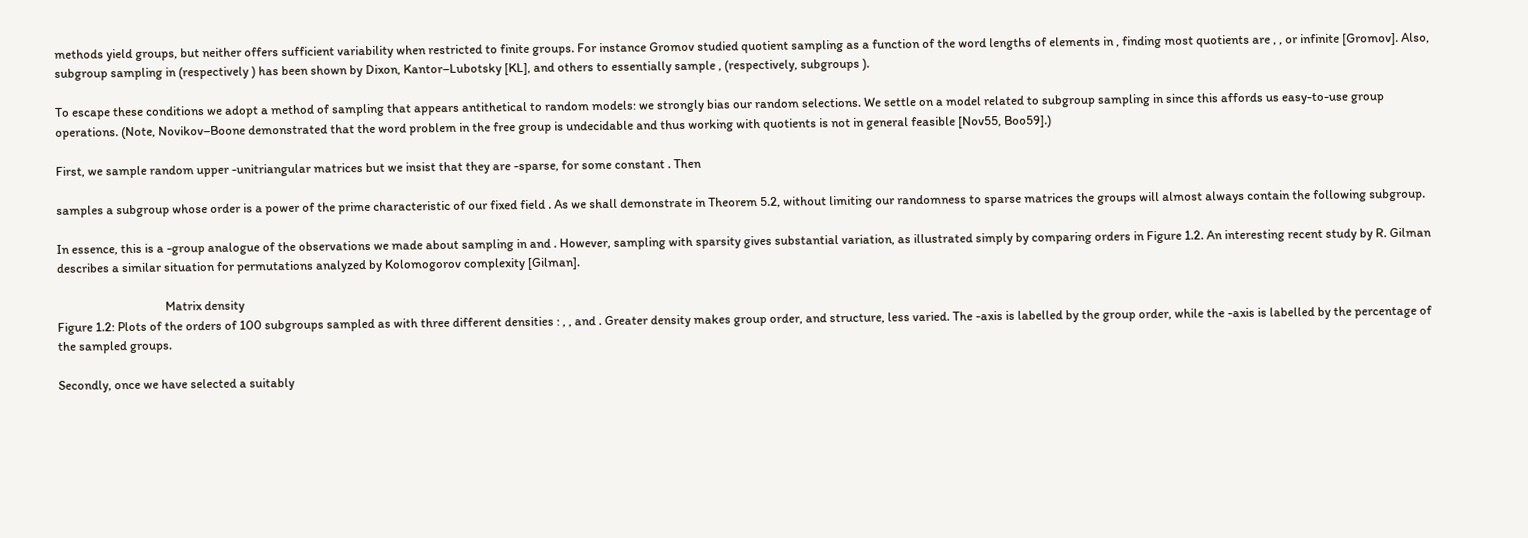methods yield groups, but neither offers sufficient variability when restricted to finite groups. For instance Gromov studied quotient sampling as a function of the word lengths of elements in , finding most quotients are , , or infinite [Gromov]. Also, subgroup sampling in (respectively ) has been shown by Dixon, Kantor–Lubotsky [KL], and others to essentially sample , (respectively, subgroups ).

To escape these conditions we adopt a method of sampling that appears antithetical to random models: we strongly bias our random selections. We settle on a model related to subgroup sampling in since this affords us easy-to-use group operations. (Note, Novikov–Boone demonstrated that the word problem in the free group is undecidable and thus working with quotients is not in general feasible [Nov55, Boo59].)

First, we sample random upper -unitriangular matrices but we insist that they are -sparse, for some constant . Then

samples a subgroup whose order is a power of the prime characteristic of our fixed field . As we shall demonstrate in Theorem 5.2, without limiting our randomness to sparse matrices the groups will almost always contain the following subgroup.

In essence, this is a -group analogue of the observations we made about sampling in and . However, sampling with sparsity gives substantial variation, as illustrated simply by comparing orders in Figure 1.2. An interesting recent study by R. Gilman describes a similar situation for permutations analyzed by Kolomogorov complexity [Gilman].

                                    Matrix density
Figure 1.2: Plots of the orders of 100 subgroups sampled as with three different densities : , , and . Greater density makes group order, and structure, less varied. The -axis is labelled by the group order, while the -axis is labelled by the percentage of the sampled groups.

Secondly, once we have selected a suitably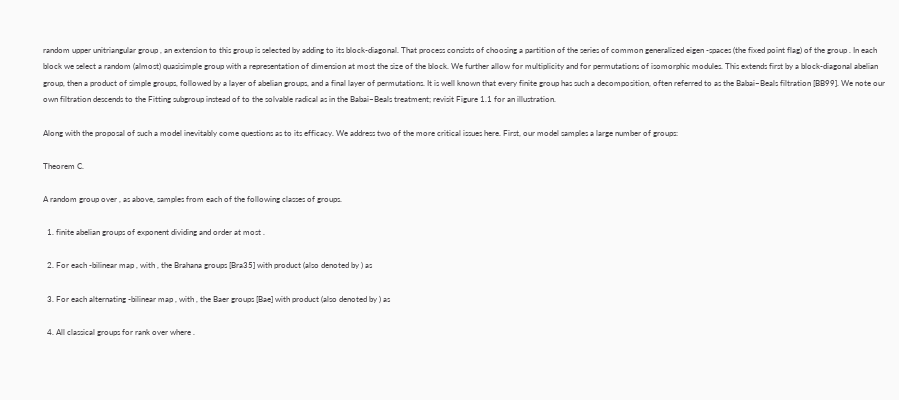random upper unitriangular group , an extension to this group is selected by adding to its block-diagonal. That process consists of choosing a partition of the series of common generalized eigen -spaces (the fixed point flag) of the group . In each block we select a random (almost) quasisimple group with a representation of dimension at most the size of the block. We further allow for multiplicity and for permutations of isomorphic modules. This extends first by a block-diagonal abelian group, then a product of simple groups, followed by a layer of abelian groups, and a final layer of permutations. It is well known that every finite group has such a decomposition, often referred to as the Babai–Beals filtration [BB99]. We note our own filtration descends to the Fitting subgroup instead of to the solvable radical as in the Babai–Beals treatment; revisit Figure 1.1 for an illustration.

Along with the proposal of such a model inevitably come questions as to its efficacy. We address two of the more critical issues here. First, our model samples a large number of groups:

Theorem C.

A random group over , as above, samples from each of the following classes of groups.

  1. finite abelian groups of exponent dividing and order at most .

  2. For each -bilinear map , with , the Brahana groups [Bra35] with product (also denoted by ) as

  3. For each alternating -bilinear map , with , the Baer groups [Bae] with product (also denoted by ) as

  4. All classical groups for rank over where .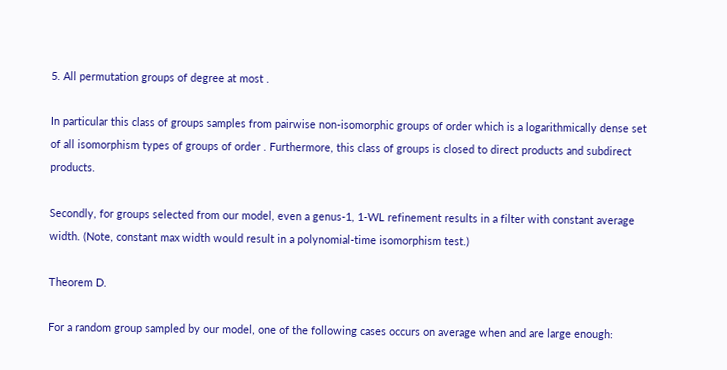5. All permutation groups of degree at most .

In particular this class of groups samples from pairwise non-isomorphic groups of order which is a logarithmically dense set of all isomorphism types of groups of order . Furthermore, this class of groups is closed to direct products and subdirect products.

Secondly, for groups selected from our model, even a genus-1, 1-WL refinement results in a filter with constant average width. (Note, constant max width would result in a polynomial-time isomorphism test.)

Theorem D.

For a random group sampled by our model, one of the following cases occurs on average when and are large enough: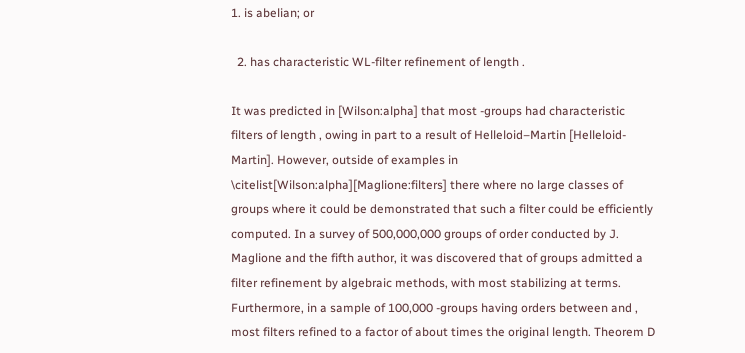1. is abelian; or

  2. has characteristic WL-filter refinement of length .

It was predicted in [Wilson:alpha] that most -groups had characteristic filters of length , owing in part to a result of Helleloid–Martin [Helleloid-Martin]. However, outside of examples in \citelist[Wilson:alpha][Maglione:filters] there where no large classes of groups where it could be demonstrated that such a filter could be efficiently computed. In a survey of 500,000,000 groups of order conducted by J. Maglione and the fifth author, it was discovered that of groups admitted a filter refinement by algebraic methods, with most stabilizing at terms. Furthermore, in a sample of 100,000 -groups having orders between and , most filters refined to a factor of about times the original length. Theorem D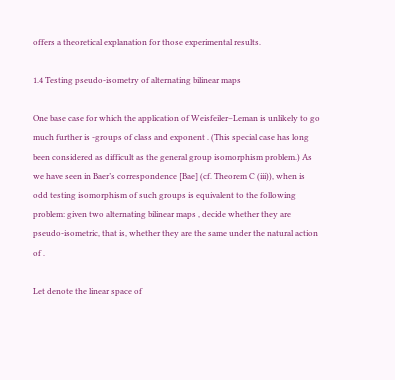offers a theoretical explanation for those experimental results.

1.4 Testing pseudo-isometry of alternating bilinear maps

One base case for which the application of Weisfeiler–Leman is unlikely to go much further is -groups of class and exponent . (This special case has long been considered as difficult as the general group isomorphism problem.) As we have seen in Baer’s correspondence [Bae] (cf. Theorem C (iii)), when is odd testing isomorphism of such groups is equivalent to the following problem: given two alternating bilinear maps , decide whether they are pseudo-isometric, that is, whether they are the same under the natural action of .

Let denote the linear space of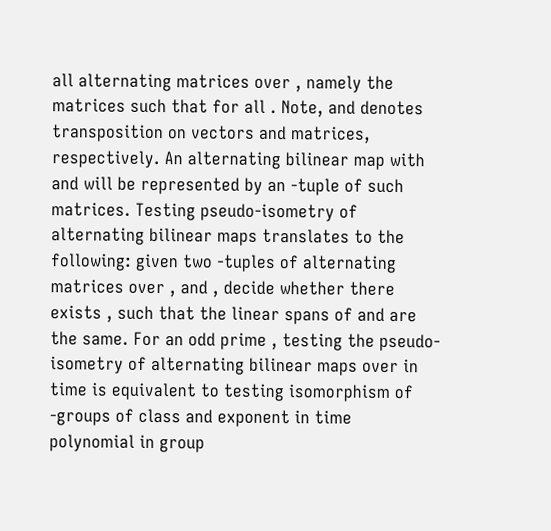all alternating matrices over , namely the matrices such that for all . Note, and denotes transposition on vectors and matrices, respectively. An alternating bilinear map with and will be represented by an -tuple of such matrices. Testing pseudo-isometry of alternating bilinear maps translates to the following: given two -tuples of alternating matrices over , and , decide whether there exists , such that the linear spans of and are the same. For an odd prime , testing the pseudo-isometry of alternating bilinear maps over in time is equivalent to testing isomorphism of -groups of class and exponent in time polynomial in group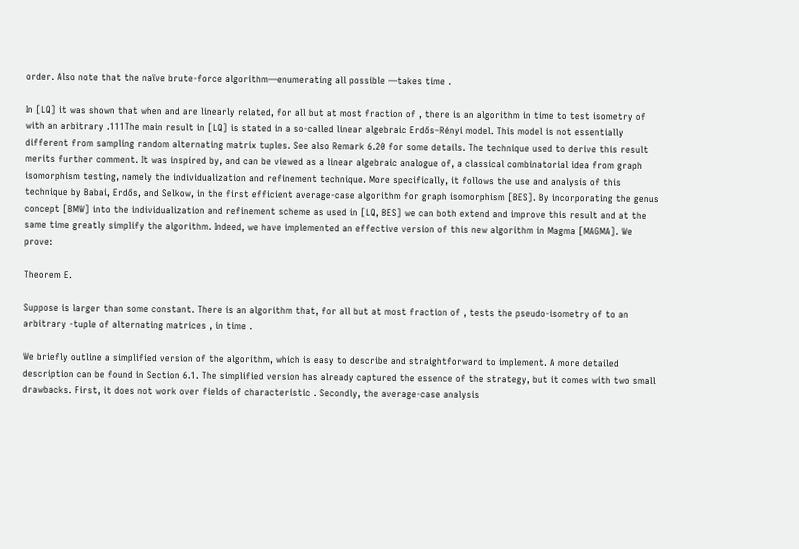order. Also note that the naïve brute-force algorithm—enumerating all possible —takes time .

In [LQ] it was shown that when and are linearly related, for all but at most fraction of , there is an algorithm in time to test isometry of with an arbitrary .111The main result in [LQ] is stated in a so-called linear algebraic Erdős–Rényi model. This model is not essentially different from sampling random alternating matrix tuples. See also Remark 6.20 for some details. The technique used to derive this result merits further comment. It was inspired by, and can be viewed as a linear algebraic analogue of, a classical combinatorial idea from graph isomorphism testing, namely the individualization and refinement technique. More specifically, it follows the use and analysis of this technique by Babai, Erdős, and Selkow, in the first efficient average-case algorithm for graph isomorphism [BES]. By incorporating the genus concept [BMW] into the individualization and refinement scheme as used in [LQ, BES] we can both extend and improve this result and at the same time greatly simplify the algorithm. Indeed, we have implemented an effective version of this new algorithm in Magma [MAGMA]. We prove:

Theorem E.

Suppose is larger than some constant. There is an algorithm that, for all but at most fraction of , tests the pseudo-isometry of to an arbitrary -tuple of alternating matrices , in time .

We briefly outline a simplified version of the algorithm, which is easy to describe and straightforward to implement. A more detailed description can be found in Section 6.1. The simplified version has already captured the essence of the strategy, but it comes with two small drawbacks. First, it does not work over fields of characteristic . Secondly, the average-case analysis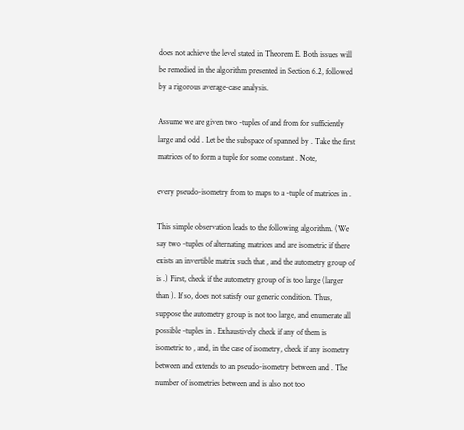does not achieve the level stated in Theorem E. Both issues will be remedied in the algorithm presented in Section 6.2, followed by a rigorous average-case analysis.

Assume we are given two -tuples of and from for sufficiently large and odd . Let be the subspace of spanned by . Take the first matrices of to form a tuple for some constant . Note,

every pseudo-isometry from to maps to a -tuple of matrices in .

This simple observation leads to the following algorithm. (We say two -tuples of alternating matrices and are isometric if there exists an invertible matrix such that , and the autometry group of is .) First, check if the autometry group of is too large (larger than ). If so, does not satisfy our generic condition. Thus, suppose the autometry group is not too large, and enumerate all possible -tuples in . Exhaustively check if any of them is isometric to , and, in the case of isometry, check if any isometry between and extends to an pseudo-isometry between and . The number of isometries between and is also not too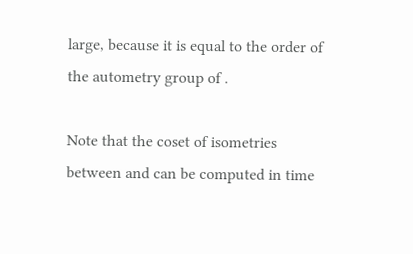large, because it is equal to the order of the autometry group of .

Note that the coset of isometries between and can be computed in time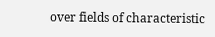over fields of characteristic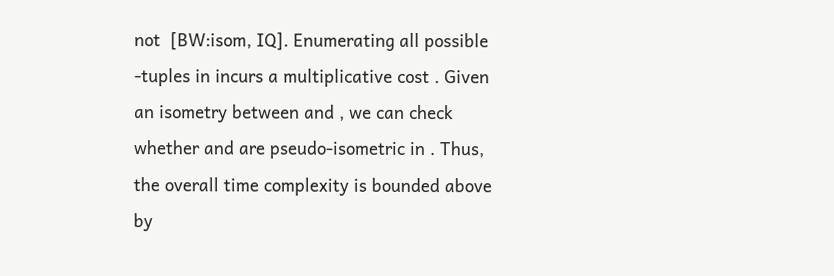not  [BW:isom, IQ]. Enumerating all possible -tuples in incurs a multiplicative cost . Given an isometry between and , we can check whether and are pseudo-isometric in . Thus, the overall time complexity is bounded above by